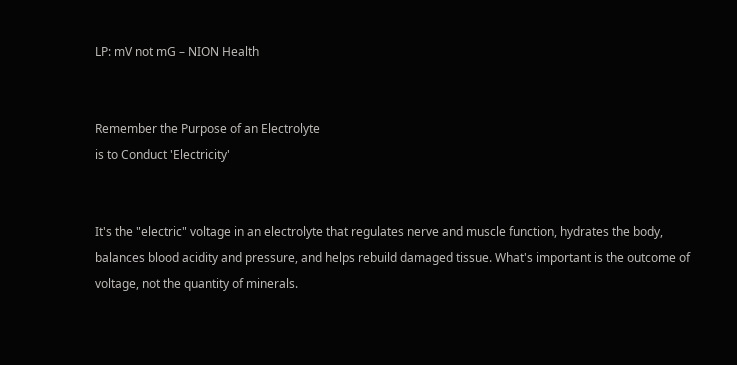LP: mV not mG – NION Health


Remember the Purpose of an Electrolyte
is to Conduct 'Electricity'


It's the "electric" voltage in an electrolyte that regulates nerve and muscle function, hydrates the body, balances blood acidity and pressure, and helps rebuild damaged tissue. What's important is the outcome of voltage, not the quantity of minerals.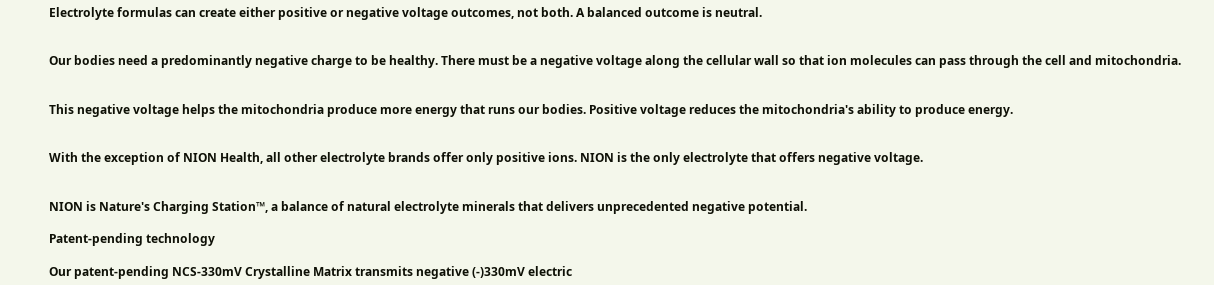Electrolyte formulas can create either positive or negative voltage outcomes, not both. A balanced outcome is neutral.


Our bodies need a predominantly negative charge to be healthy. There must be a negative voltage along the cellular wall so that ion molecules can pass through the cell and mitochondria.


This negative voltage helps the mitochondria produce more energy that runs our bodies. Positive voltage reduces the mitochondria's ability to produce energy.


With the exception of NION Health, all other electrolyte brands offer only positive ions. NION is the only electrolyte that offers negative voltage.


NION is Nature's Charging Station™, a balance of natural electrolyte minerals that delivers unprecedented negative potential.

Patent-pending technology

Our patent-pending NCS-330mV Crystalline Matrix transmits negative (-)330mV electric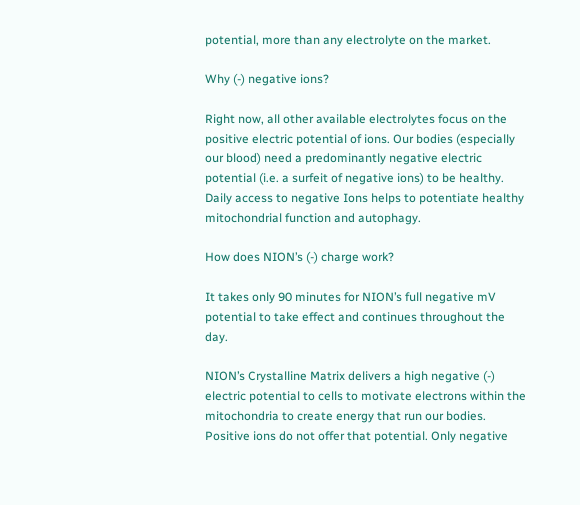potential, more than any electrolyte on the market.

Why (-) negative ions?

Right now, all other available electrolytes focus on the positive electric potential of ions. Our bodies (especially our blood) need a predominantly negative electric potential (i.e. a surfeit of negative ions) to be healthy. Daily access to negative Ions helps to potentiate healthy mitochondrial function and autophagy.

How does NION’s (-) charge work?

It takes only 90 minutes for NION’s full negative mV potential to take effect and continues throughout the day.

NION’s Crystalline Matrix delivers a high negative (-) electric potential to cells to motivate electrons within the mitochondria to create energy that run our bodies. Positive ions do not offer that potential. Only negative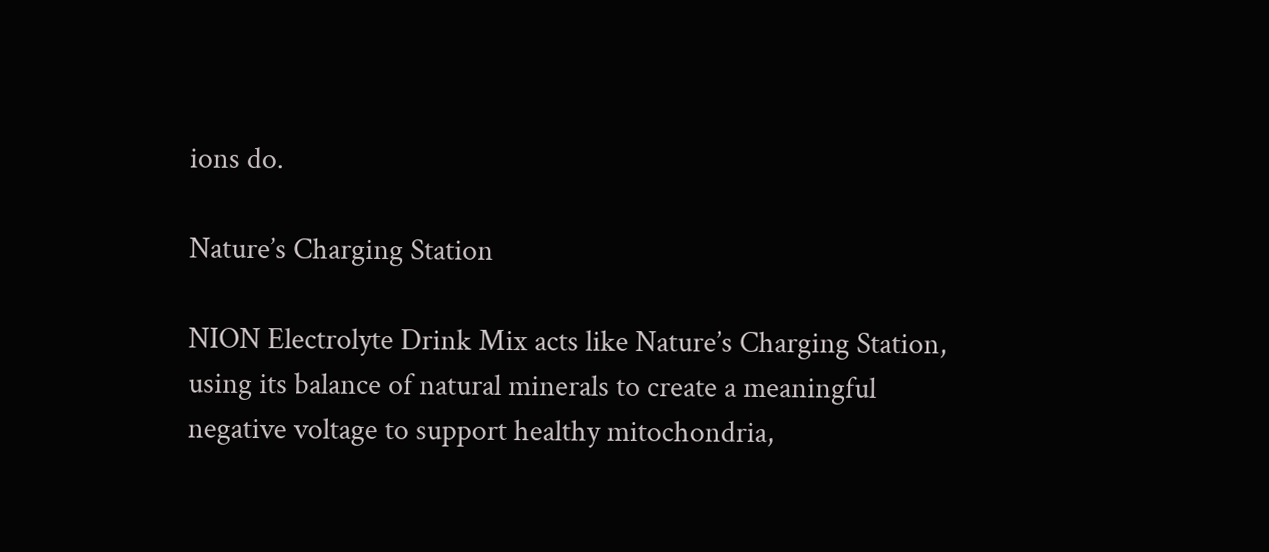ions do.

Nature’s Charging Station

NION Electrolyte Drink Mix acts like Nature’s Charging Station, using its balance of natural minerals to create a meaningful negative voltage to support healthy mitochondria,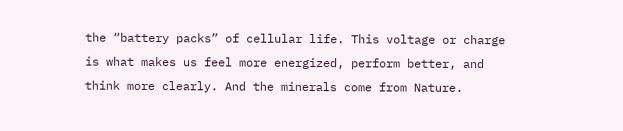the “battery packs” of cellular life. This voltage or charge is what makes us feel more energized, perform better, and think more clearly. And the minerals come from Nature.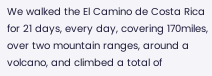We walked the El Camino de Costa Rica for 21 days, every day, covering 170miles, over two mountain ranges, around a volcano, and climbed a total of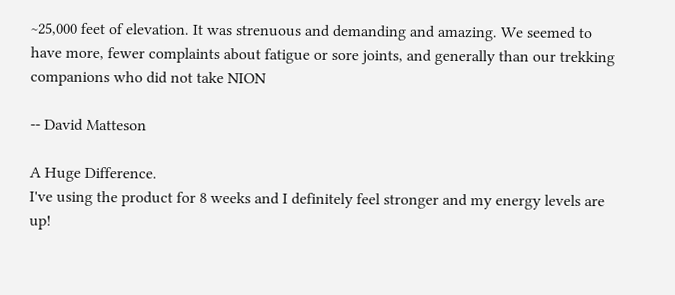~25,000 feet of elevation. It was strenuous and demanding and amazing. We seemed to have more, fewer complaints about fatigue or sore joints, and generally than our trekking companions who did not take NION

-- David Matteson

A Huge Difference.
I've using the product for 8 weeks and I definitely feel stronger and my energy levels are up!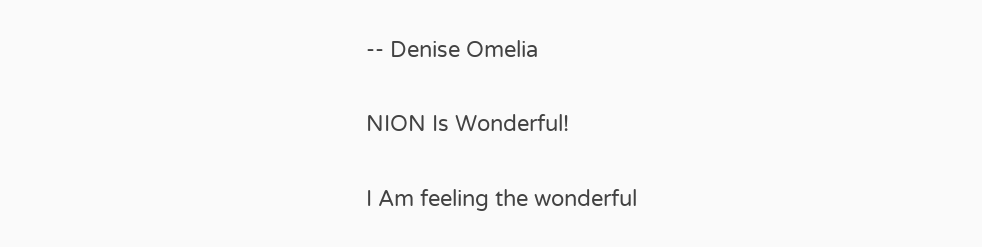-- Denise Omelia

NION Is Wonderful!

I Am feeling the wonderful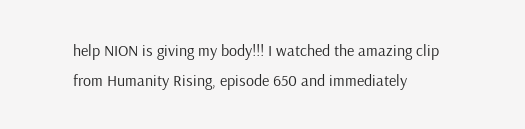help NION is giving my body!!! I watched the amazing clip from Humanity Rising, episode 650 and immediately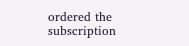ordered the subscription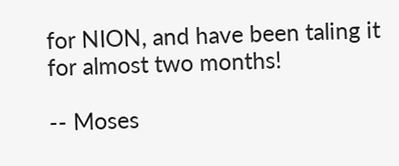for NION, and have been taling it for almost two months!

-- Moses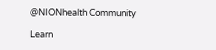@NIONhealth Community

Learn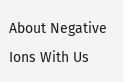About Negative Ions With Us